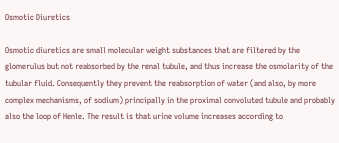Osmotic Diuretics

Osmotic diuretics are small molecular weight substances that are filtered by the glomerulus but not reabsorbed by the renal tubule, and thus increase the osmolarity of the tubular fluid. Consequently they prevent the reabsorption of water (and also, by more complex mechanisms, of sodium) principally in the proximal convoluted tubule and probably also the loop of Henle. The result is that urine volume increases according to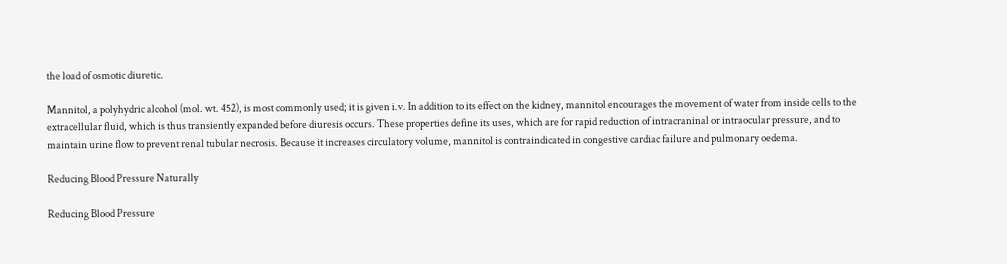the load of osmotic diuretic.

Mannitol, a polyhydric alcohol (mol. wt. 452), is most commonly used; it is given i.v. In addition to its effect on the kidney, mannitol encourages the movement of water from inside cells to the extracellular fluid, which is thus transiently expanded before diuresis occurs. These properties define its uses, which are for rapid reduction of intracraninal or intraocular pressure, and to maintain urine flow to prevent renal tubular necrosis. Because it increases circulatory volume, mannitol is contraindicated in congestive cardiac failure and pulmonary oedema.

Reducing Blood Pressure Naturally

Reducing Blood Pressure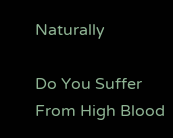Naturally

Do You Suffer From High Blood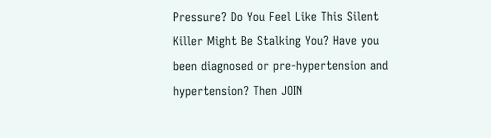Pressure? Do You Feel Like This Silent Killer Might Be Stalking You? Have you been diagnosed or pre-hypertension and hypertension? Then JOIN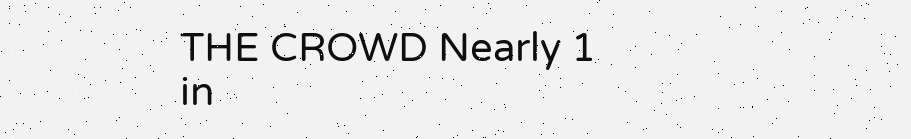THE CROWD Nearly 1 in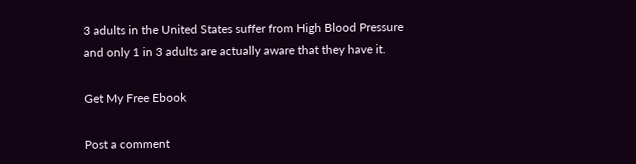3 adults in the United States suffer from High Blood Pressure and only 1 in 3 adults are actually aware that they have it.

Get My Free Ebook

Post a comment